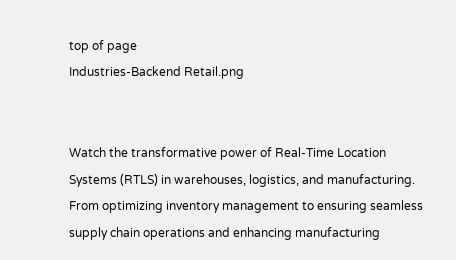top of page
Industries-Backend Retail.png


Watch the transformative power of Real-Time Location Systems (RTLS) in warehouses, logistics, and manufacturing. From optimizing inventory management to ensuring seamless supply chain operations and enhancing manufacturing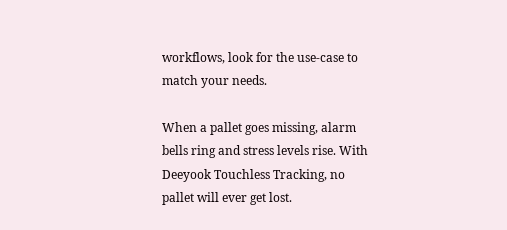workflows, look for the use-case to match your needs.

When a pallet goes missing, alarm bells ring and stress levels rise. With Deeyook Touchless Tracking, no pallet will ever get lost.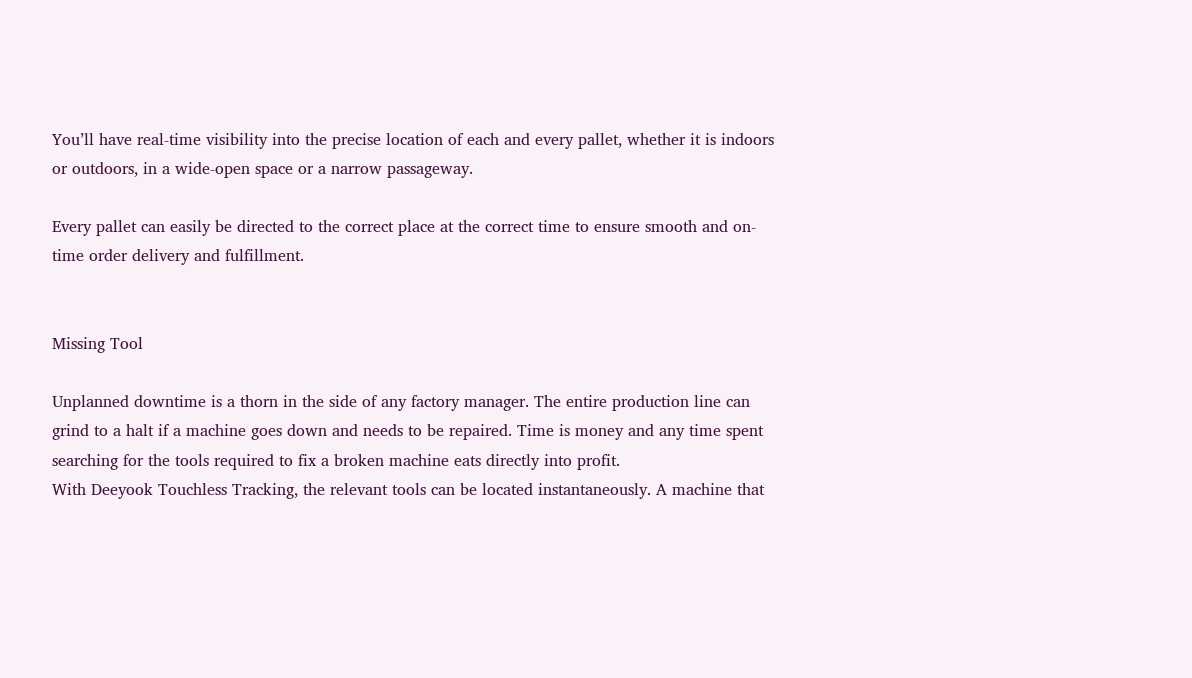You’ll have real-time visibility into the precise location of each and every pallet, whether it is indoors or outdoors, in a wide-open space or a narrow passageway.

Every pallet can easily be directed to the correct place at the correct time to ensure smooth and on-time order delivery and fulfillment.


Missing Tool

Unplanned downtime is a thorn in the side of any factory manager. The entire production line can grind to a halt if a machine goes down and needs to be repaired. Time is money and any time spent searching for the tools required to fix a broken machine eats directly into profit.
With Deeyook Touchless Tracking, the relevant tools can be located instantaneously. A machine that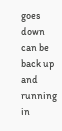goes down can be back up and running in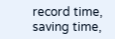record time, saving time,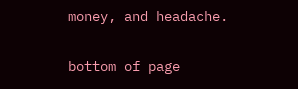money, and headache.

bottom of page